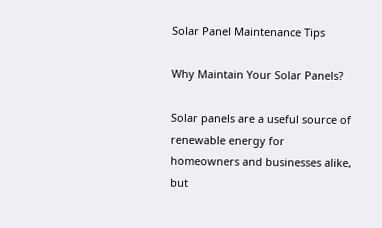Solar Panel Maintenance Tips

Why Maintain Your Solar Panels?

Solar panels are a useful source of renewable energy for homeowners and businesses alike, but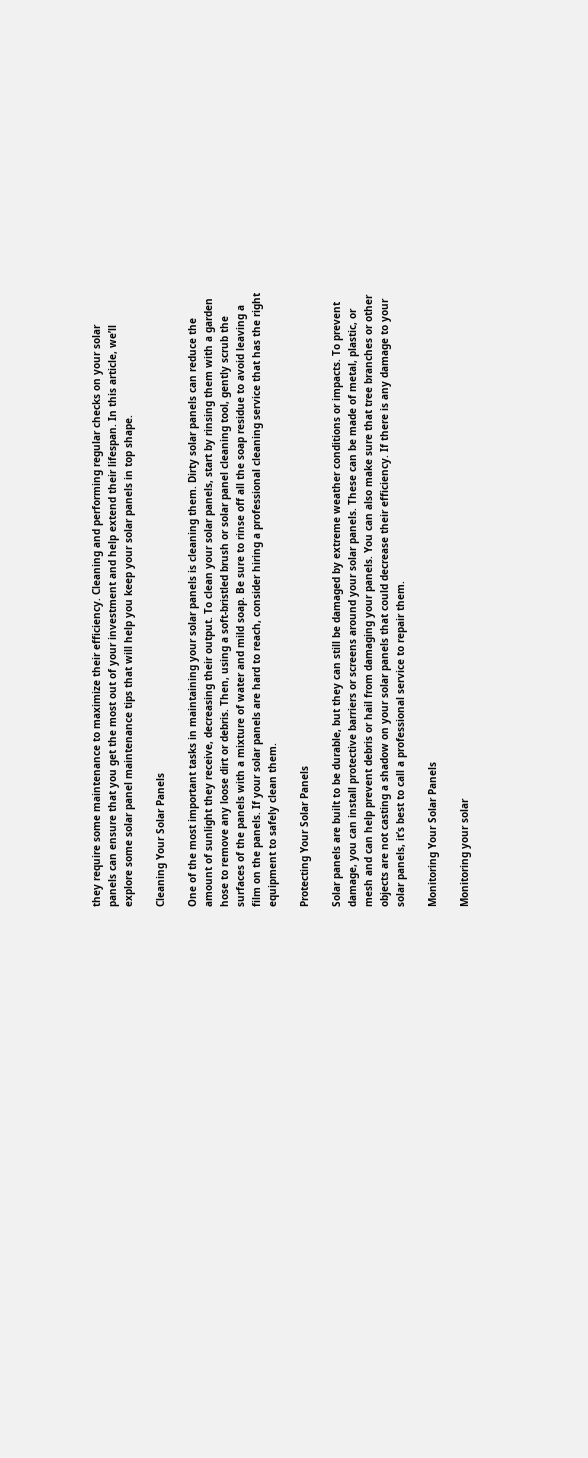they require some maintenance to maximize their efficiency. Cleaning and performing regular checks on your solar panels can ensure that you get the most out of your investment and help extend their lifespan. In this article, we’ll explore some solar panel maintenance tips that will help you keep your solar panels in top shape.

Cleaning Your Solar Panels

One of the most important tasks in maintaining your solar panels is cleaning them. Dirty solar panels can reduce the amount of sunlight they receive, decreasing their output. To clean your solar panels, start by rinsing them with a garden hose to remove any loose dirt or debris. Then, using a soft-bristled brush or solar panel cleaning tool, gently scrub the surfaces of the panels with a mixture of water and mild soap. Be sure to rinse off all the soap residue to avoid leaving a film on the panels. If your solar panels are hard to reach, consider hiring a professional cleaning service that has the right equipment to safely clean them.

Protecting Your Solar Panels

Solar panels are built to be durable, but they can still be damaged by extreme weather conditions or impacts. To prevent damage, you can install protective barriers or screens around your solar panels. These can be made of metal, plastic, or mesh and can help prevent debris or hail from damaging your panels. You can also make sure that tree branches or other objects are not casting a shadow on your solar panels that could decrease their efficiency. If there is any damage to your solar panels, it’s best to call a professional service to repair them.

Monitoring Your Solar Panels

Monitoring your solar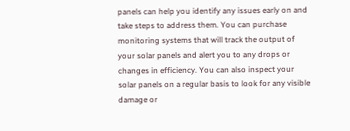panels can help you identify any issues early on and take steps to address them. You can purchase monitoring systems that will track the output of your solar panels and alert you to any drops or changes in efficiency. You can also inspect your solar panels on a regular basis to look for any visible damage or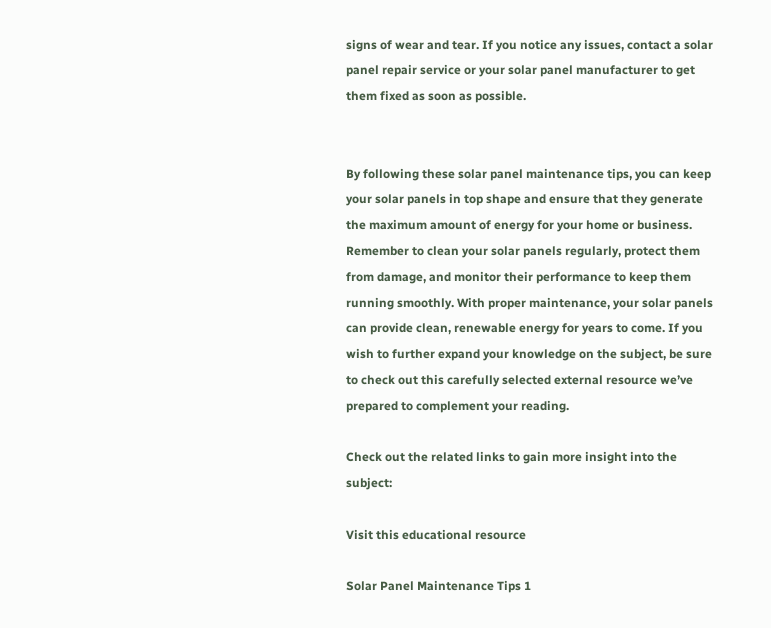signs of wear and tear. If you notice any issues, contact a solar panel repair service or your solar panel manufacturer to get them fixed as soon as possible.


By following these solar panel maintenance tips, you can keep your solar panels in top shape and ensure that they generate the maximum amount of energy for your home or business. Remember to clean your solar panels regularly, protect them from damage, and monitor their performance to keep them running smoothly. With proper maintenance, your solar panels can provide clean, renewable energy for years to come. If you wish to further expand your knowledge on the subject, be sure to check out this carefully selected external resource we’ve prepared to complement your reading.

Check out the related links to gain more insight into the subject:

Visit this educational resource

Solar Panel Maintenance Tips 1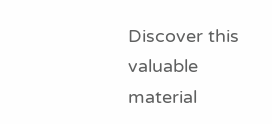Discover this valuable material